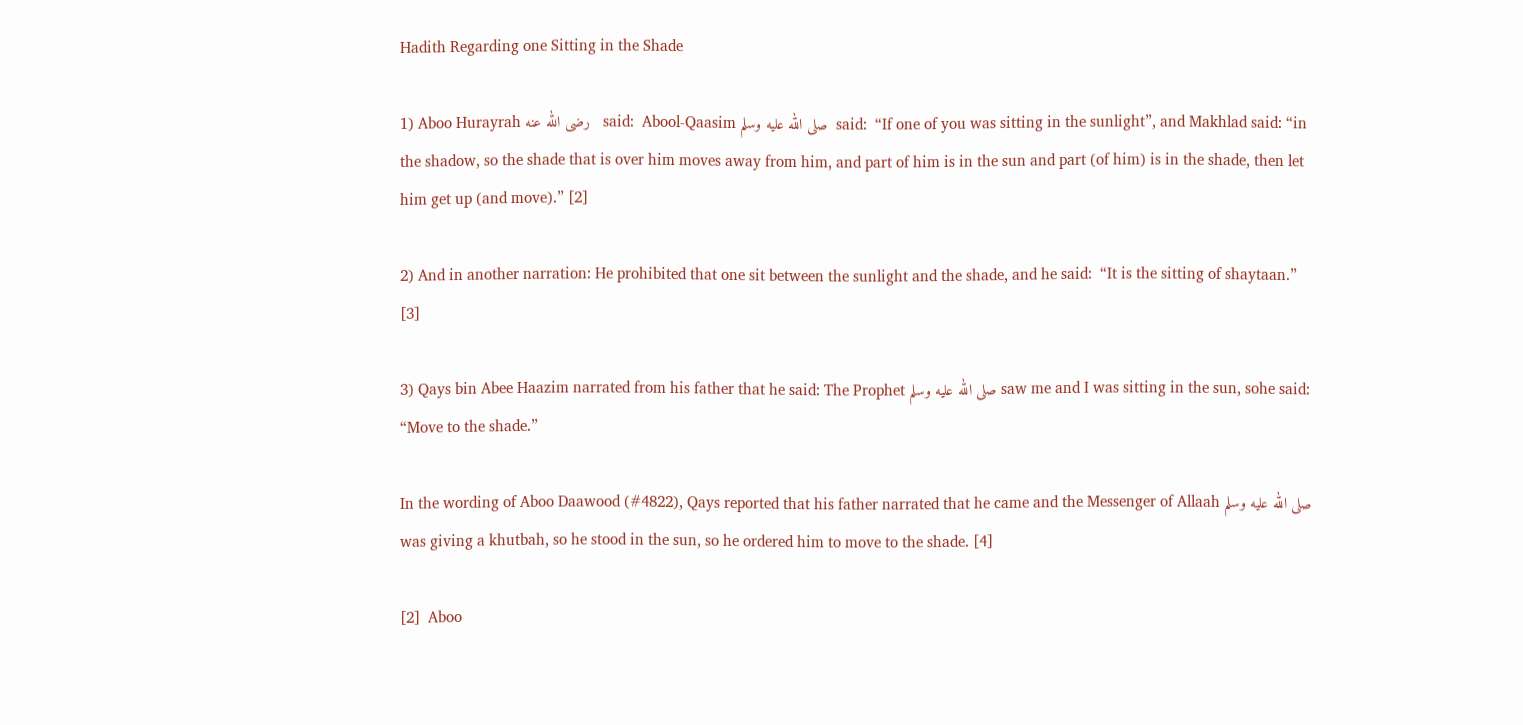Hadith Regarding one Sitting in the Shade

1) Aboo Hurayrah رضى الله عنه   said:  Abool-Qaasim صلى الله عليه وسلم  said:  “If one of you was sitting in the sunlight”, and Makhlad said: “in the shadow, so the shade that is over him moves away from him, and part of him is in the sun and part (of him) is in the shade, then let him get up (and move).” [2]

2) And in another narration: He prohibited that one sit between the sunlight and the shade, and he said:  “It is the sitting of shaytaan.” [3]

3) Qays bin Abee Haazim narrated from his father that he said: The Prophet صلى الله عليه وسلم saw me and I was sitting in the sun, sohe said:  “Move to the shade.”

In the wording of Aboo Daawood (#4822), Qays reported that his father narrated that he came and the Messenger of Allaah صلى الله عليه وسلم was giving a khutbah, so he stood in the sun, so he ordered him to move to the shade. [4]

[2]  Aboo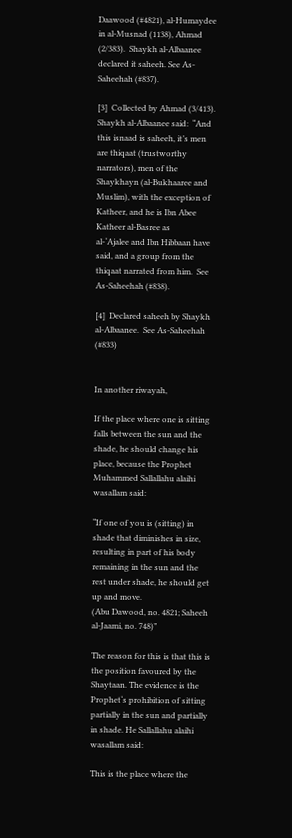Daawood (#4821), al-Humaydee in al-Musnad (1138), Ahmad (2/383).  Shaykh al-Albaanee declared it saheeh. See As-Saheehah (#837).

[3]  Collected by Ahmad (3/413).  Shaykh al-Albaanee said:  “And this isnaad is saheeh, it’s men are thiqaat (trustworthy narrators), men of the Shaykhayn (al-Bukhaaree and Muslim), with the exception of Katheer, and he is Ibn Abee Katheer al-Basree as
al-‘Ajalee and Ibn Hibbaan have said, and a group from the thiqaat narrated from him.  See As-Saheehah (#838).

[4]  Declared saheeh by Shaykh al-Albaanee.  See As-Saheehah (#833)


In another riwayah,

If the place where one is sitting falls between the sun and the shade, he should change his place, because the Prophet Muhammed Sallallahu alaihi wasallam said:

“If one of you is (sitting) in shade that diminishes in size, resulting in part of his body remaining in the sun and the rest under shade, he should get up and move.
(Abu Dawood, no. 4821; Saheeh al-Jaami, no. 748)”

The reason for this is that this is the position favoured by the Shaytaan. The evidence is the Prophet‘s prohibition of sitting partially in the sun and partially in shade. He Sallallahu alaihi wasallam said:

This is the place where the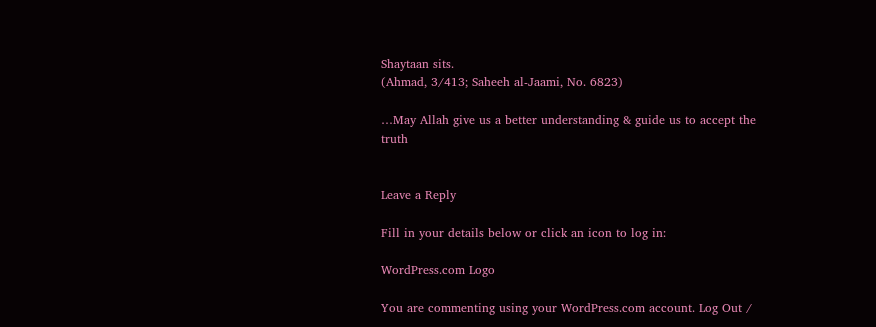Shaytaan sits.
(Ahmad, 3/413; Saheeh al-Jaami, No. 6823)

…May Allah give us a better understanding & guide us to accept the truth


Leave a Reply

Fill in your details below or click an icon to log in:

WordPress.com Logo

You are commenting using your WordPress.com account. Log Out /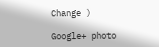Change )

Google+ photo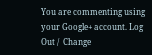You are commenting using your Google+ account. Log Out /  Change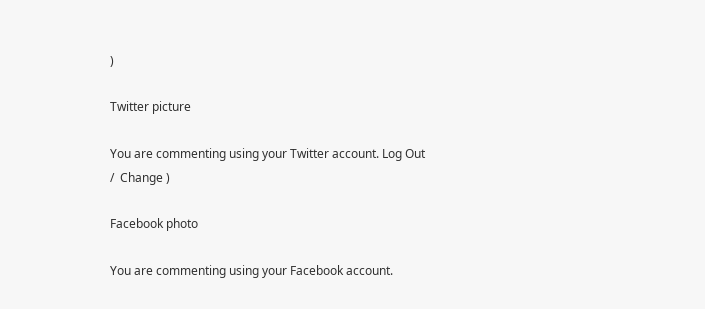)

Twitter picture

You are commenting using your Twitter account. Log Out /  Change )

Facebook photo

You are commenting using your Facebook account.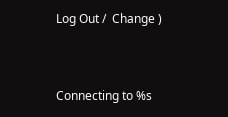Log Out /  Change )


Connecting to %s